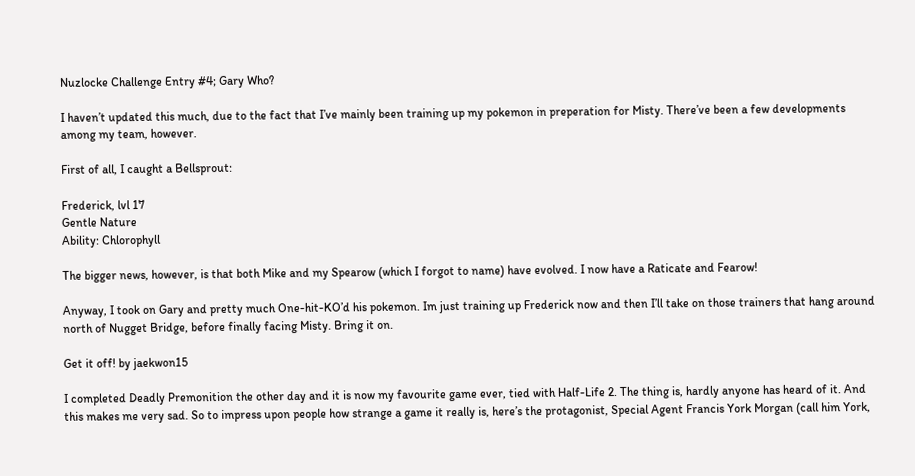Nuzlocke Challenge Entry #4; Gary Who?

I haven’t updated this much, due to the fact that I’ve mainly been training up my pokemon in preperation for Misty. There’ve been a few developments among my team, however.

First of all, I caught a Bellsprout:

Frederick, lvl 17
Gentle Nature
Ability: Chlorophyll

The bigger news, however, is that both Mike and my Spearow (which I forgot to name) have evolved. I now have a Raticate and Fearow!

Anyway, I took on Gary and pretty much One-hit-KO’d his pokemon. Im just training up Frederick now and then I’ll take on those trainers that hang around north of Nugget Bridge, before finally facing Misty. Bring it on.

Get it off! by jaekwon15

I completed Deadly Premonition the other day and it is now my favourite game ever, tied with Half-Life 2. The thing is, hardly anyone has heard of it. And this makes me very sad. So to impress upon people how strange a game it really is, here’s the protagonist, Special Agent Francis York Morgan (call him York,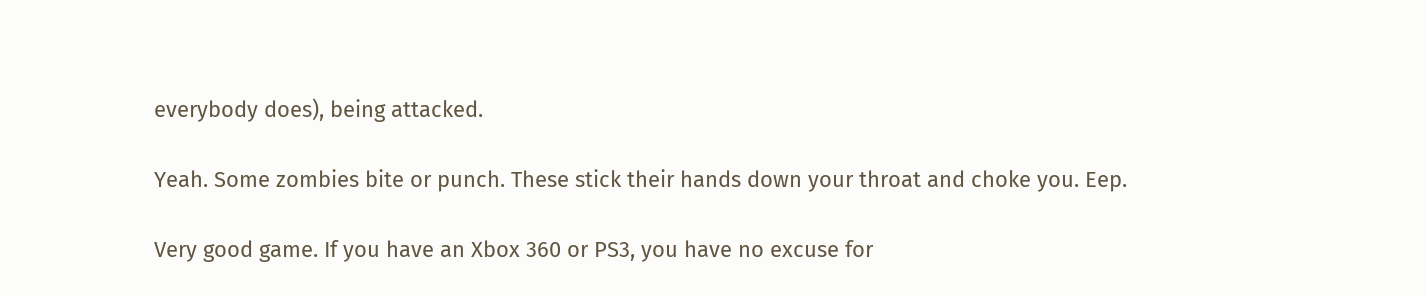everybody does), being attacked.

Yeah. Some zombies bite or punch. These stick their hands down your throat and choke you. Eep.

Very good game. If you have an Xbox 360 or PS3, you have no excuse for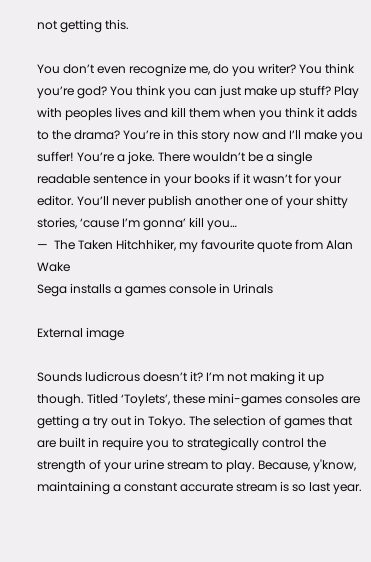not getting this.

You don’t even recognize me, do you writer? You think you’re god? You think you can just make up stuff? Play with peoples lives and kill them when you think it adds to the drama? You’re in this story now and I’ll make you suffer! You’re a joke. There wouldn’t be a single readable sentence in your books if it wasn’t for your editor. You’ll never publish another one of your shitty stories, ‘cause I’m gonna’ kill you…
—  The Taken Hitchhiker, my favourite quote from Alan Wake
Sega installs a games console in Urinals

External image

Sounds ludicrous doesn’t it? I’m not making it up though. Titled ‘Toylets’, these mini-games consoles are getting a try out in Tokyo. The selection of games that are built in require you to strategically control the strength of your urine stream to play. Because, y'know, maintaining a constant accurate stream is so last year.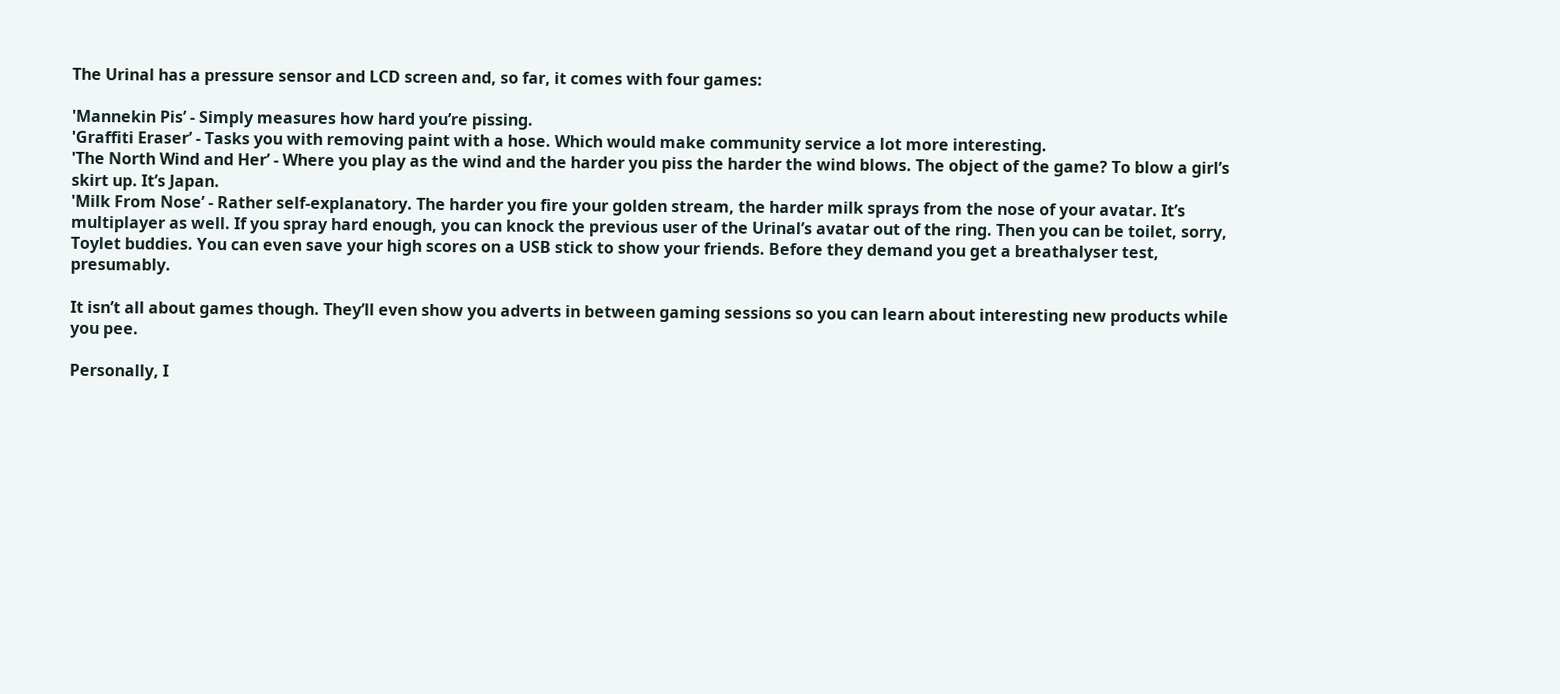The Urinal has a pressure sensor and LCD screen and, so far, it comes with four games:

'Mannekin Pis’ - Simply measures how hard you’re pissing.
'Graffiti Eraser’ - Tasks you with removing paint with a hose. Which would make community service a lot more interesting.
'The North Wind and Her’ - Where you play as the wind and the harder you piss the harder the wind blows. The object of the game? To blow a girl’s skirt up. It’s Japan.
'Milk From Nose’ - Rather self-explanatory. The harder you fire your golden stream, the harder milk sprays from the nose of your avatar. It’s multiplayer as well. If you spray hard enough, you can knock the previous user of the Urinal’s avatar out of the ring. Then you can be toilet, sorry, Toylet buddies. You can even save your high scores on a USB stick to show your friends. Before they demand you get a breathalyser test, presumably.

It isn’t all about games though. They’ll even show you adverts in between gaming sessions so you can learn about interesting new products while you pee.

Personally, I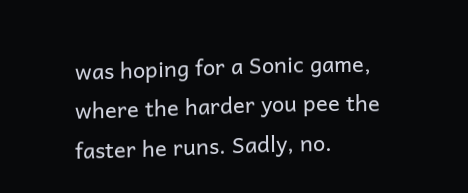was hoping for a Sonic game, where the harder you pee the faster he runs. Sadly, no.